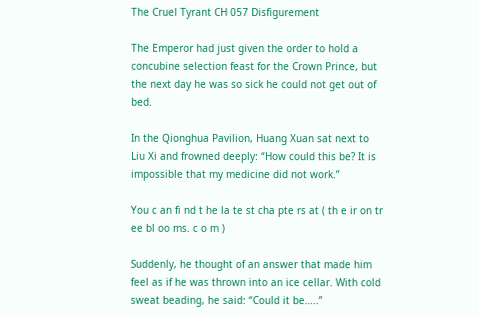The Cruel Tyrant CH 057 Disfigurement

The Emperor had just given the order to hold a concubine selection feast for the Crown Prince, but the next day he was so sick he could not get out of bed.

In the Qionghua Pavilion, Huang Xuan sat next to Liu Xi and frowned deeply: “How could this be? It is impossible that my medicine did not work.”

You c an fi nd t he la te st cha pte rs at ( th e ir on tr ee bl oo ms. c o m )

Suddenly, he thought of an answer that made him feel as if he was thrown into an ice cellar. With cold sweat beading, he said: “Could it be…..”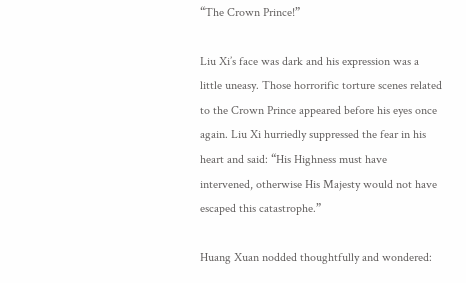“The Crown Prince!”

Liu Xi’s face was dark and his expression was a little uneasy. Those horrorific torture scenes related to the Crown Prince appeared before his eyes once again. Liu Xi hurriedly suppressed the fear in his heart and said: “His Highness must have intervened, otherwise His Majesty would not have escaped this catastrophe.”

Huang Xuan nodded thoughtfully and wondered: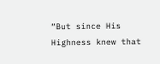“But since His Highness knew that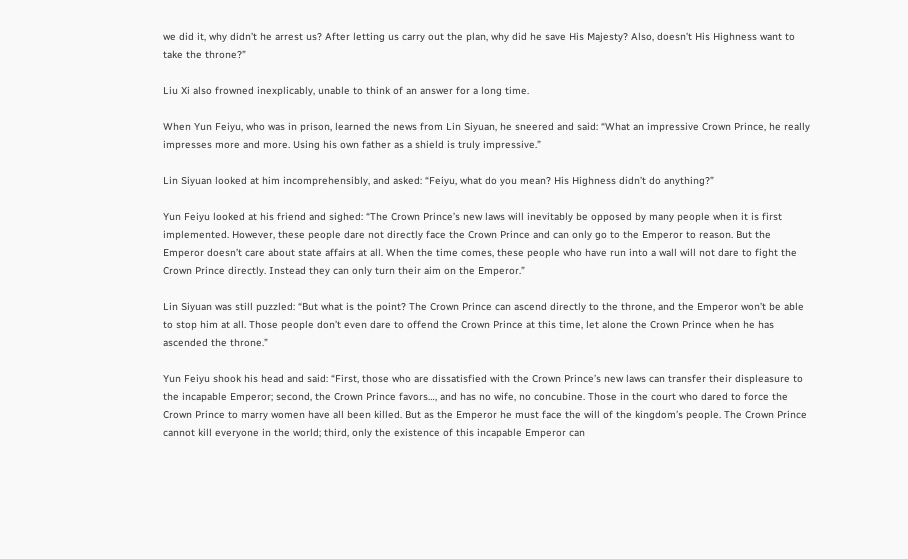we did it, why didn’t he arrest us? After letting us carry out the plan, why did he save His Majesty? Also, doesn’t His Highness want to take the throne?”

Liu Xi also frowned inexplicably, unable to think of an answer for a long time.

When Yun Feiyu, who was in prison, learned the news from Lin Siyuan, he sneered and said: “What an impressive Crown Prince, he really impresses more and more. Using his own father as a shield is truly impressive.”

Lin Siyuan looked at him incomprehensibly, and asked: “Feiyu, what do you mean? His Highness didn’t do anything?”

Yun Feiyu looked at his friend and sighed: “The Crown Prince’s new laws will inevitably be opposed by many people when it is first implemented. However, these people dare not directly face the Crown Prince and can only go to the Emperor to reason. But the Emperor doesn’t care about state affairs at all. When the time comes, these people who have run into a wall will not dare to fight the Crown Prince directly. Instead they can only turn their aim on the Emperor.”

Lin Siyuan was still puzzled: “But what is the point? The Crown Prince can ascend directly to the throne, and the Emperor won’t be able to stop him at all. Those people don’t even dare to offend the Crown Prince at this time, let alone the Crown Prince when he has ascended the throne.”

Yun Feiyu shook his head and said: “First, those who are dissatisfied with the Crown Prince’s new laws can transfer their displeasure to the incapable Emperor; second, the Crown Prince favors…, and has no wife, no concubine. Those in the court who dared to force the Crown Prince to marry women have all been killed. But as the Emperor he must face the will of the kingdom’s people. The Crown Prince cannot kill everyone in the world; third, only the existence of this incapable Emperor can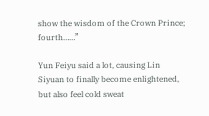show the wisdom of the Crown Prince; fourth……”

Yun Feiyu said a lot, causing Lin Siyuan to finally become enlightened, but also feel cold sweat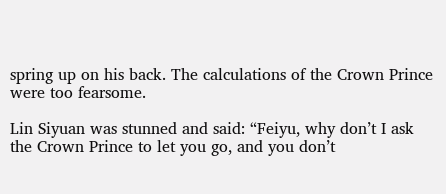spring up on his back. The calculations of the Crown Prince were too fearsome.

Lin Siyuan was stunned and said: “Feiyu, why don’t I ask the Crown Prince to let you go, and you don’t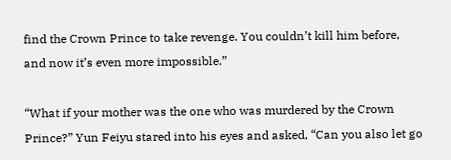find the Crown Prince to take revenge. You couldn’t kill him before, and now it’s even more impossible.”

“What if your mother was the one who was murdered by the Crown Prince?” Yun Feiyu stared into his eyes and asked, “Can you also let go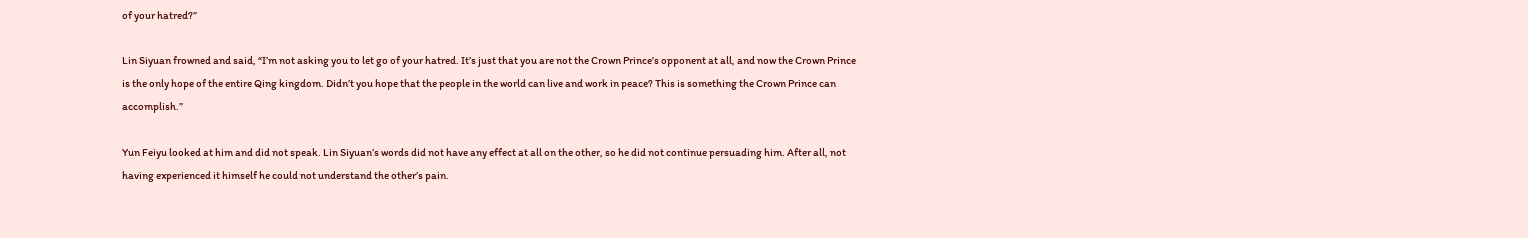of your hatred?”

Lin Siyuan frowned and said, “I’m not asking you to let go of your hatred. It’s just that you are not the Crown Prince’s opponent at all, and now the Crown Prince is the only hope of the entire Qing kingdom. Didn’t you hope that the people in the world can live and work in peace? This is something the Crown Prince can accomplish.”

Yun Feiyu looked at him and did not speak. Lin Siyuan’s words did not have any effect at all on the other, so he did not continue persuading him. After all, not having experienced it himself he could not understand the other’s pain.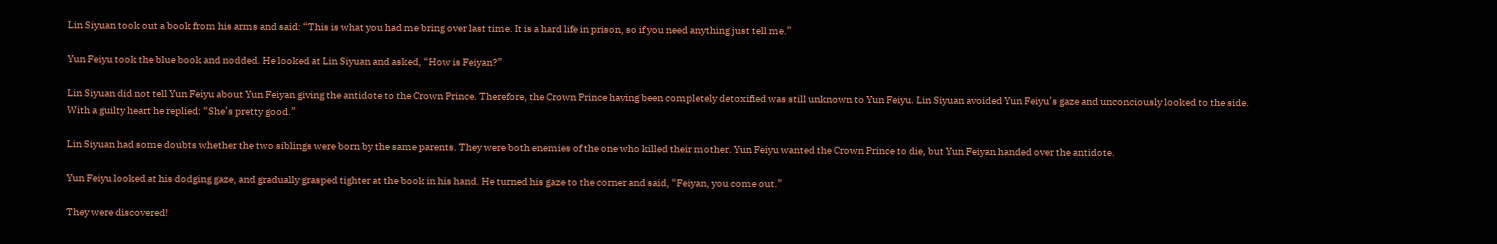Lin Siyuan took out a book from his arms and said: “This is what you had me bring over last time. It is a hard life in prison, so if you need anything just tell me.”

Yun Feiyu took the blue book and nodded. He looked at Lin Siyuan and asked, “How is Feiyan?”

Lin Siyuan did not tell Yun Feiyu about Yun Feiyan giving the antidote to the Crown Prince. Therefore, the Crown Prince having been completely detoxified was still unknown to Yun Feiyu. Lin Siyuan avoided Yun Feiyu’s gaze and unconciously looked to the side. With a guilty heart he replied: “She’s pretty good.”

Lin Siyuan had some doubts whether the two siblings were born by the same parents. They were both enemies of the one who killed their mother. Yun Feiyu wanted the Crown Prince to die, but Yun Feiyan handed over the antidote.

Yun Feiyu looked at his dodging gaze, and gradually grasped tighter at the book in his hand. He turned his gaze to the corner and said, “Feiyan, you come out.”

They were discovered!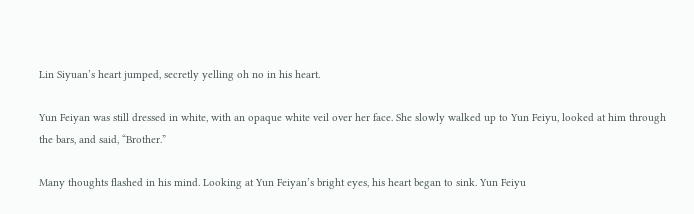Lin Siyuan’s heart jumped, secretly yelling oh no in his heart.

Yun Feiyan was still dressed in white, with an opaque white veil over her face. She slowly walked up to Yun Feiyu, looked at him through the bars, and said, “Brother.”

Many thoughts flashed in his mind. Looking at Yun Feiyan’s bright eyes, his heart began to sink. Yun Feiyu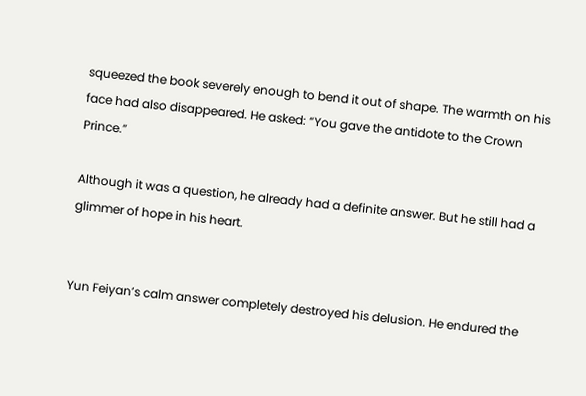squeezed the book severely enough to bend it out of shape. The warmth on his face had also disappeared. He asked: “You gave the antidote to the Crown Prince.”

Although it was a question, he already had a definite answer. But he still had a glimmer of hope in his heart.


Yun Feiyan’s calm answer completely destroyed his delusion. He endured the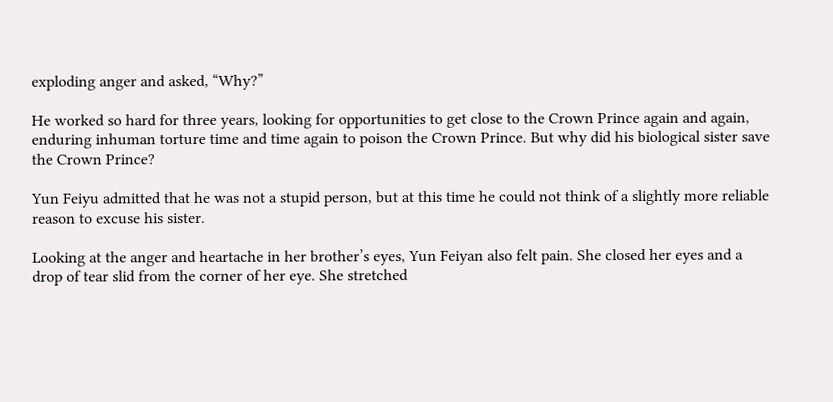exploding anger and asked, “Why?”

He worked so hard for three years, looking for opportunities to get close to the Crown Prince again and again, enduring inhuman torture time and time again to poison the Crown Prince. But why did his biological sister save the Crown Prince?

Yun Feiyu admitted that he was not a stupid person, but at this time he could not think of a slightly more reliable reason to excuse his sister.

Looking at the anger and heartache in her brother’s eyes, Yun Feiyan also felt pain. She closed her eyes and a drop of tear slid from the corner of her eye. She stretched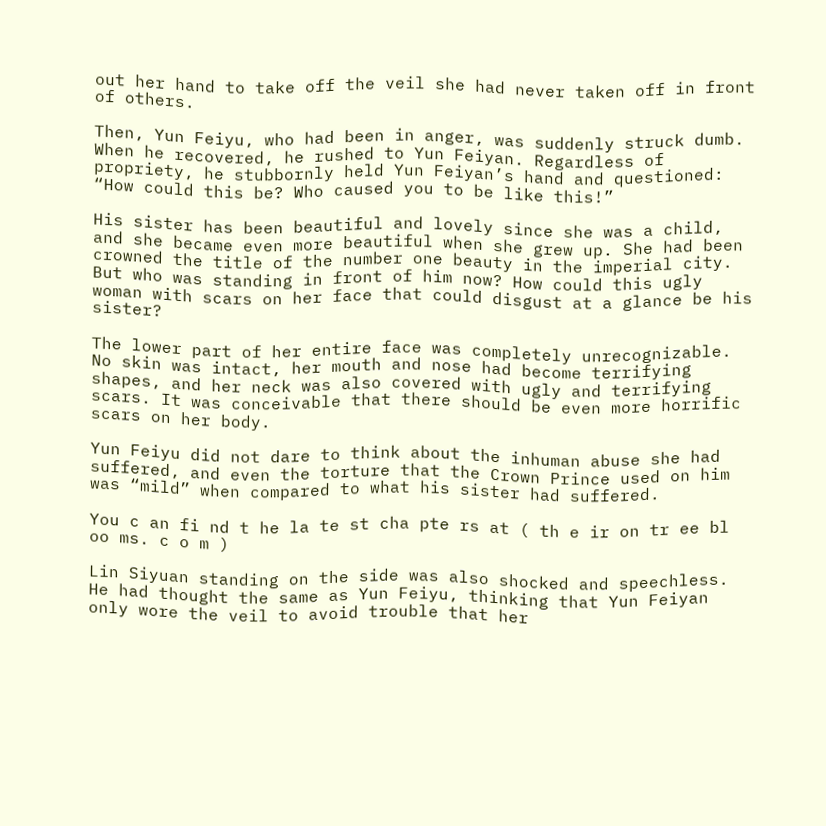out her hand to take off the veil she had never taken off in front of others.

Then, Yun Feiyu, who had been in anger, was suddenly struck dumb. When he recovered, he rushed to Yun Feiyan. Regardless of propriety, he stubbornly held Yun Feiyan’s hand and questioned: “How could this be? Who caused you to be like this!”

His sister has been beautiful and lovely since she was a child, and she became even more beautiful when she grew up. She had been crowned the title of the number one beauty in the imperial city. But who was standing in front of him now? How could this ugly woman with scars on her face that could disgust at a glance be his sister?

The lower part of her entire face was completely unrecognizable. No skin was intact, her mouth and nose had become terrifying shapes, and her neck was also covered with ugly and terrifying scars. It was conceivable that there should be even more horrific scars on her body.

Yun Feiyu did not dare to think about the inhuman abuse she had suffered, and even the torture that the Crown Prince used on him was “mild” when compared to what his sister had suffered.

You c an fi nd t he la te st cha pte rs at ( th e ir on tr ee bl oo ms. c o m )

Lin Siyuan standing on the side was also shocked and speechless. He had thought the same as Yun Feiyu, thinking that Yun Feiyan only wore the veil to avoid trouble that her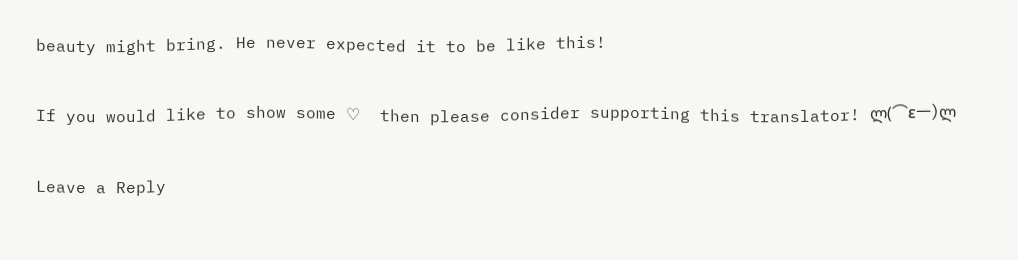beauty might bring. He never expected it to be like this!

If you would like to show some ♡  then please consider supporting this translator! ლ(⌒εー)ლ

Leave a Reply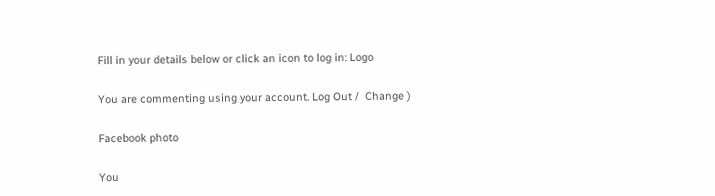Fill in your details below or click an icon to log in: Logo

You are commenting using your account. Log Out /  Change )

Facebook photo

You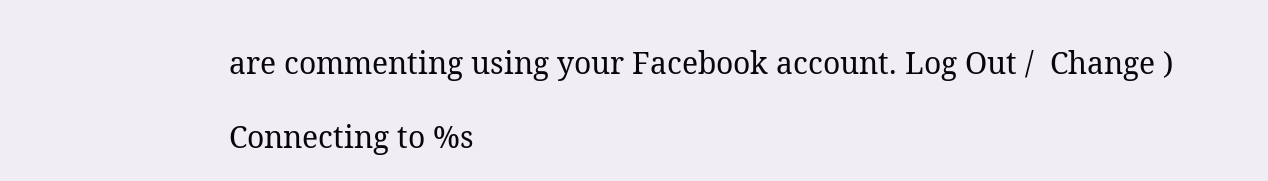are commenting using your Facebook account. Log Out /  Change )

Connecting to %s